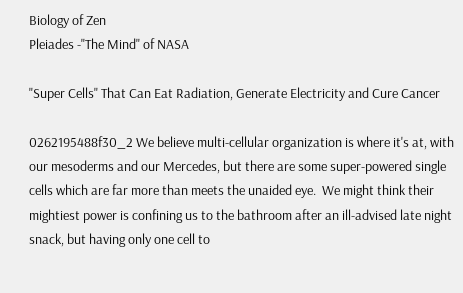Biology of Zen
Pleiades -"The Mind" of NASA

"Super Cells" That Can Eat Radiation, Generate Electricity and Cure Cancer

0262195488f30_2 We believe multi-cellular organization is where it's at, with our mesoderms and our Mercedes, but there are some super-powered single cells which are far more than meets the unaided eye.  We might think their mightiest power is confining us to the bathroom after an ill-advised late night snack, but having only one cell to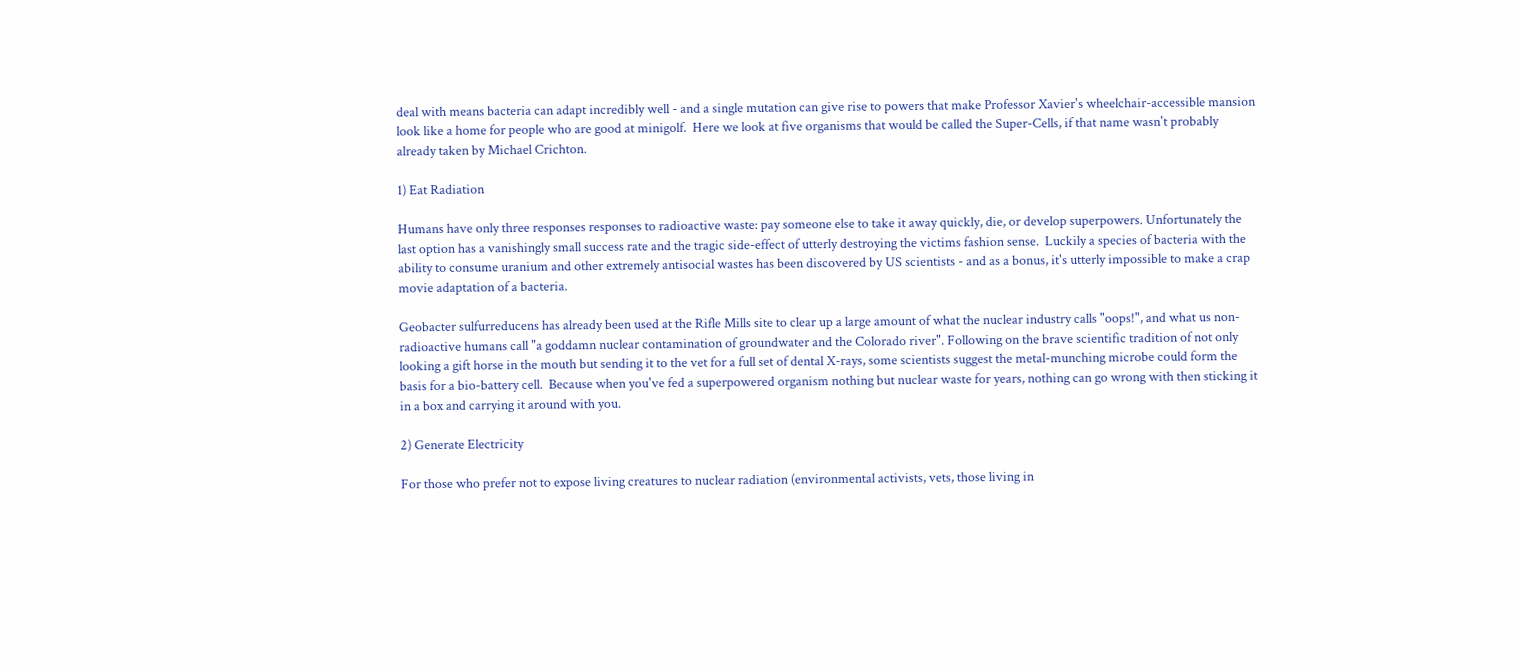deal with means bacteria can adapt incredibly well - and a single mutation can give rise to powers that make Professor Xavier's wheelchair-accessible mansion look like a home for people who are good at minigolf.  Here we look at five organisms that would be called the Super-Cells, if that name wasn't probably already taken by Michael Crichton.

1) Eat Radiation

Humans have only three responses responses to radioactive waste: pay someone else to take it away quickly, die, or develop superpowers. Unfortunately the last option has a vanishingly small success rate and the tragic side-effect of utterly destroying the victims fashion sense.  Luckily a species of bacteria with the ability to consume uranium and other extremely antisocial wastes has been discovered by US scientists - and as a bonus, it's utterly impossible to make a crap movie adaptation of a bacteria.

Geobacter sulfurreducens has already been used at the Rifle Mills site to clear up a large amount of what the nuclear industry calls "oops!", and what us non-radioactive humans call "a goddamn nuclear contamination of groundwater and the Colorado river". Following on the brave scientific tradition of not only looking a gift horse in the mouth but sending it to the vet for a full set of dental X-rays, some scientists suggest the metal-munching microbe could form the basis for a bio-battery cell.  Because when you've fed a superpowered organism nothing but nuclear waste for years, nothing can go wrong with then sticking it in a box and carrying it around with you.

2) Generate Electricity

For those who prefer not to expose living creatures to nuclear radiation (environmental activists, vets, those living in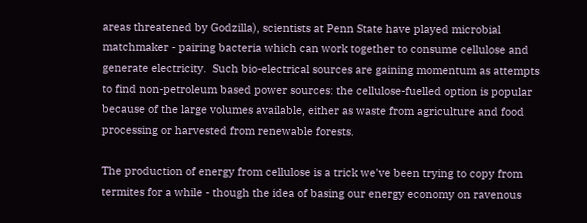areas threatened by Godzilla), scientists at Penn State have played microbial matchmaker - pairing bacteria which can work together to consume cellulose and generate electricity.  Such bio-electrical sources are gaining momentum as attempts to find non-petroleum based power sources: the cellulose-fuelled option is popular because of the large volumes available, either as waste from agriculture and food processing or harvested from renewable forests.

The production of energy from cellulose is a trick we've been trying to copy from termites for a while - though the idea of basing our energy economy on ravenous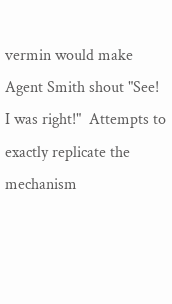vermin would make Agent Smith shout "See!  I was right!"  Attempts to exactly replicate the mechanism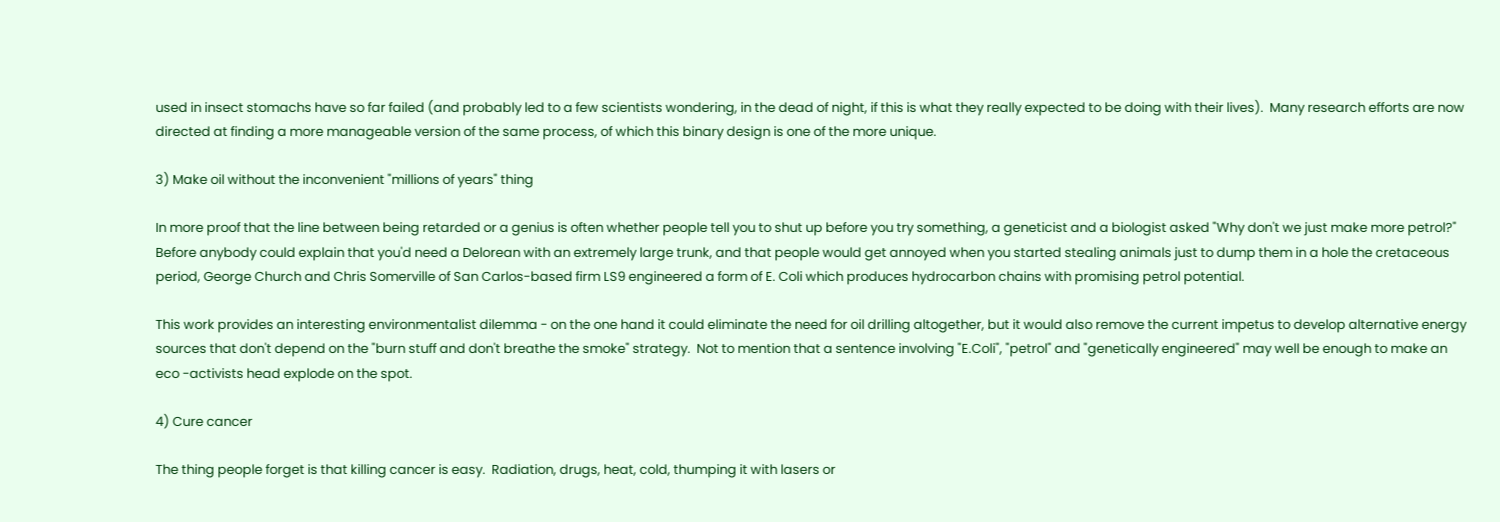used in insect stomachs have so far failed (and probably led to a few scientists wondering, in the dead of night, if this is what they really expected to be doing with their lives).  Many research efforts are now directed at finding a more manageable version of the same process, of which this binary design is one of the more unique.

3) Make oil without the inconvenient "millions of years" thing

In more proof that the line between being retarded or a genius is often whether people tell you to shut up before you try something, a geneticist and a biologist asked "Why don't we just make more petrol?" Before anybody could explain that you'd need a Delorean with an extremely large trunk, and that people would get annoyed when you started stealing animals just to dump them in a hole the cretaceous period, George Church and Chris Somerville of San Carlos-based firm LS9 engineered a form of E. Coli which produces hydrocarbon chains with promising petrol potential.

This work provides an interesting environmentalist dilemma - on the one hand it could eliminate the need for oil drilling altogether, but it would also remove the current impetus to develop alternative energy sources that don't depend on the "burn stuff and don't breathe the smoke" strategy.  Not to mention that a sentence involving "E.Coli", "petrol" and "genetically engineered" may well be enough to make an eco -activists head explode on the spot.

4) Cure cancer

The thing people forget is that killing cancer is easy.  Radiation, drugs, heat, cold, thumping it with lasers or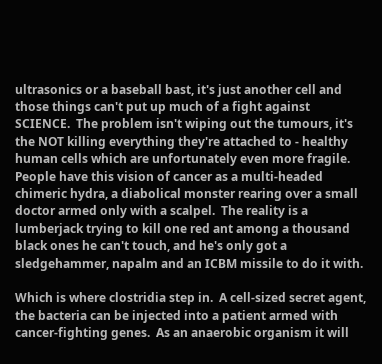ultrasonics or a baseball bast, it's just another cell and those things can't put up much of a fight against SCIENCE.  The problem isn't wiping out the tumours, it's the NOT killing everything they're attached to - healthy human cells which are unfortunately even more fragile.  People have this vision of cancer as a multi-headed chimeric hydra, a diabolical monster rearing over a small doctor armed only with a scalpel.  The reality is a lumberjack trying to kill one red ant among a thousand black ones he can't touch, and he's only got a sledgehammer, napalm and an ICBM missile to do it with.

Which is where clostridia step in.  A cell-sized secret agent, the bacteria can be injected into a patient armed with cancer-fighting genes.  As an anaerobic organism it will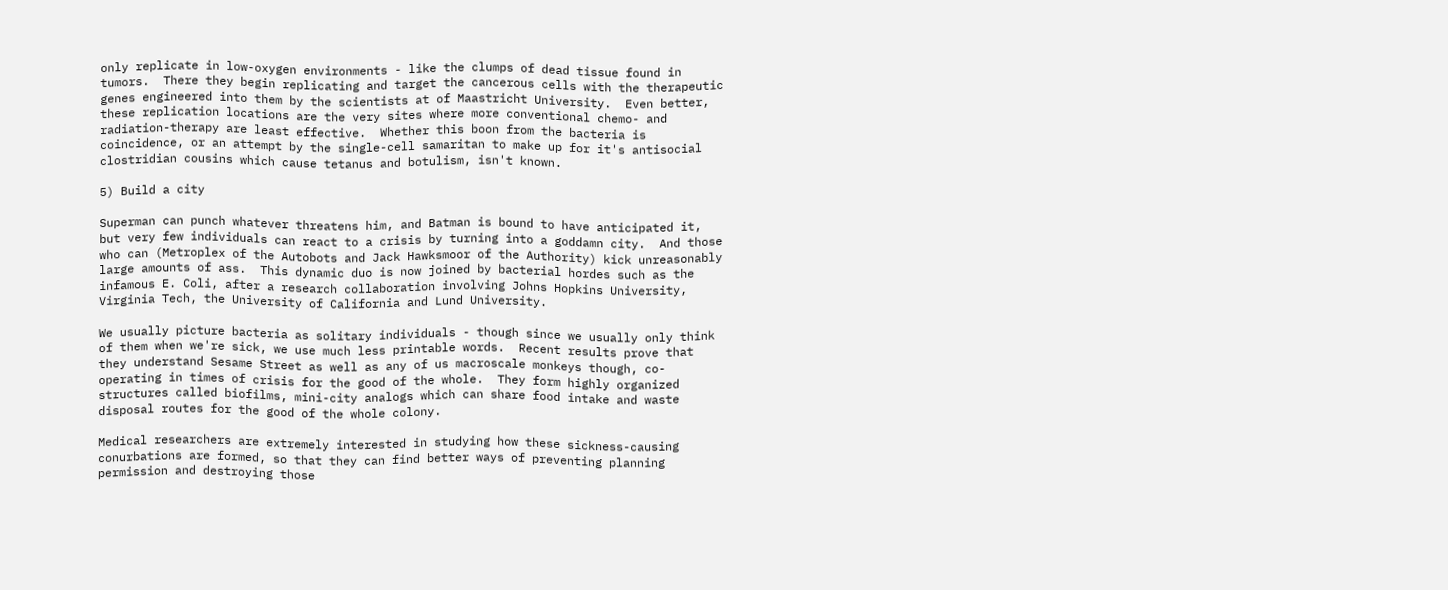only replicate in low-oxygen environments - like the clumps of dead tissue found in tumors.  There they begin replicating and target the cancerous cells with the therapeutic genes engineered into them by the scientists at of Maastricht University.  Even better, these replication locations are the very sites where more conventional chemo- and radiation-therapy are least effective.  Whether this boon from the bacteria is coincidence, or an attempt by the single-cell samaritan to make up for it's antisocial clostridian cousins which cause tetanus and botulism, isn't known.

5) Build a city

Superman can punch whatever threatens him, and Batman is bound to have anticipated it, but very few individuals can react to a crisis by turning into a goddamn city.  And those who can (Metroplex of the Autobots and Jack Hawksmoor of the Authority) kick unreasonably large amounts of ass.  This dynamic duo is now joined by bacterial hordes such as the infamous E. Coli, after a research collaboration involving Johns Hopkins University, Virginia Tech, the University of California and Lund University.

We usually picture bacteria as solitary individuals - though since we usually only think of them when we're sick, we use much less printable words.  Recent results prove that they understand Sesame Street as well as any of us macroscale monkeys though, co-operating in times of crisis for the good of the whole.  They form highly organized structures called biofilms, mini-city analogs which can share food intake and waste disposal routes for the good of the whole colony.

Medical researchers are extremely interested in studying how these sickness-causing conurbations are formed, so that they can find better ways of preventing planning permission and destroying those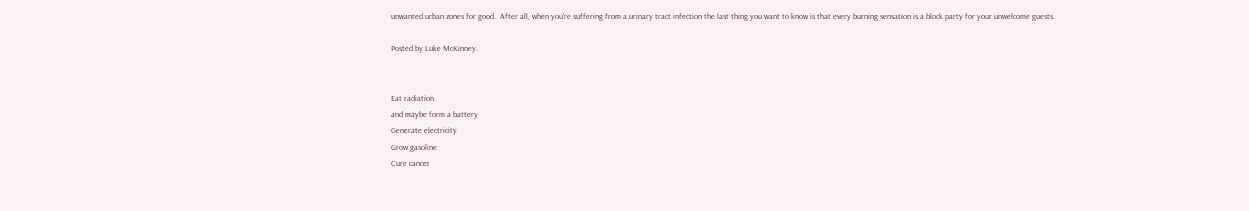unwanted urban zones for good.  After all, when you're suffering from a urinary tract infection the last thing you want to know is that every burning sensation is a block party for your unwelcome guests.

Posted by Luke McKinney.


Eat radiation
and maybe form a battery
Generate electricity
Grow gasoline
Cure cancer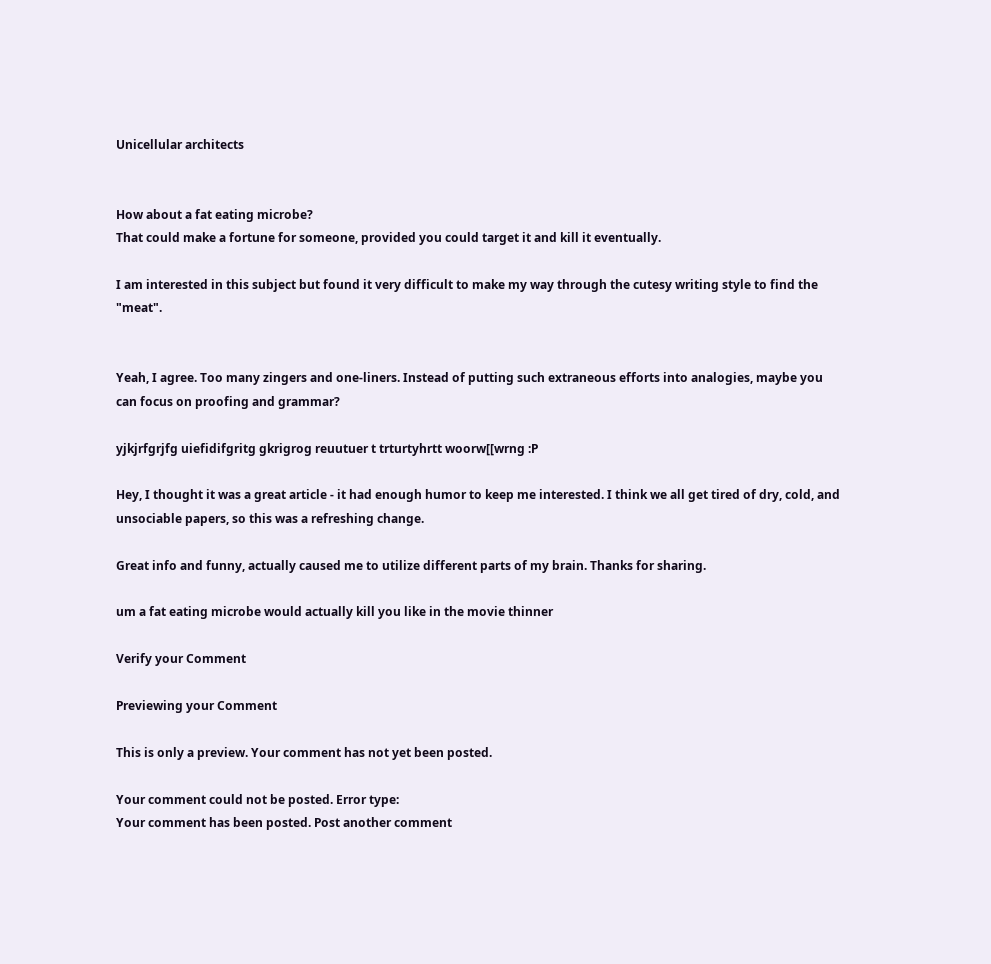Unicellular architects


How about a fat eating microbe?
That could make a fortune for someone, provided you could target it and kill it eventually.

I am interested in this subject but found it very difficult to make my way through the cutesy writing style to find the "meat".


Yeah, I agree. Too many zingers and one-liners. Instead of putting such extraneous efforts into analogies, maybe you can focus on proofing and grammar?

yjkjrfgrjfg uiefidifgritg gkrigrog reuutuer t trturtyhrtt woorw[[wrng :P

Hey, I thought it was a great article - it had enough humor to keep me interested. I think we all get tired of dry, cold, and unsociable papers, so this was a refreshing change.

Great info and funny, actually caused me to utilize different parts of my brain. Thanks for sharing.

um a fat eating microbe would actually kill you like in the movie thinner

Verify your Comment

Previewing your Comment

This is only a preview. Your comment has not yet been posted.

Your comment could not be posted. Error type:
Your comment has been posted. Post another comment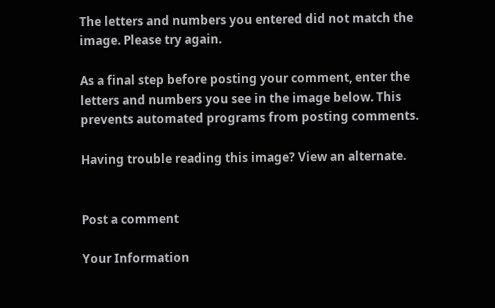The letters and numbers you entered did not match the image. Please try again.

As a final step before posting your comment, enter the letters and numbers you see in the image below. This prevents automated programs from posting comments.

Having trouble reading this image? View an alternate.


Post a comment

Your Information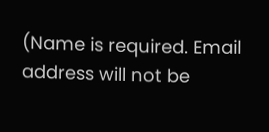(Name is required. Email address will not be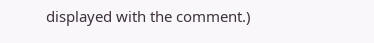displayed with the comment.)